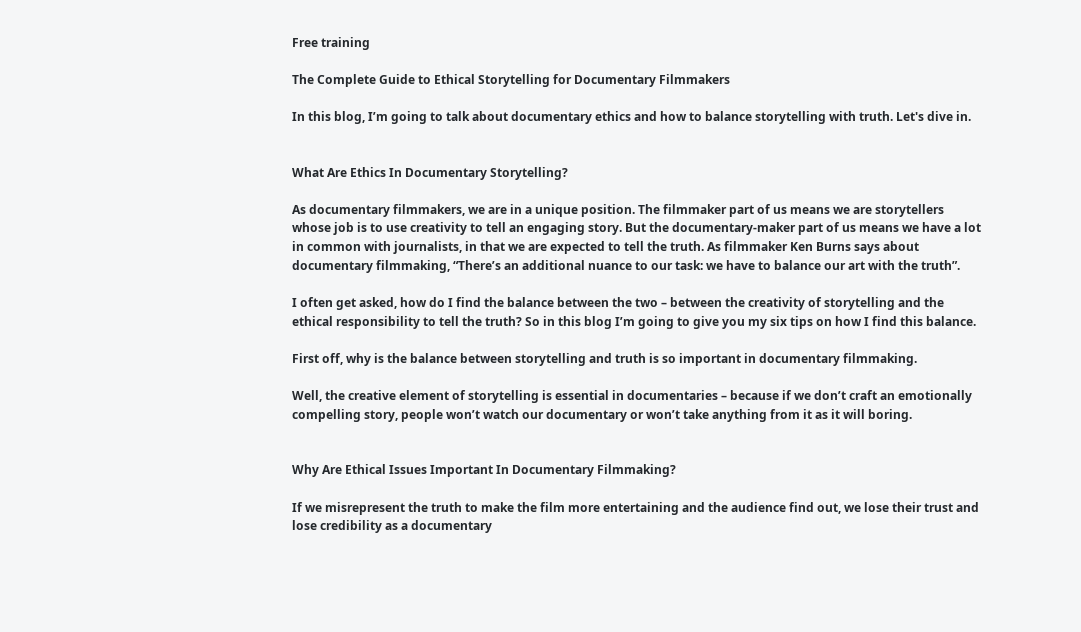Free training

The Complete Guide to Ethical Storytelling for Documentary Filmmakers

In this blog, I’m going to talk about documentary ethics and how to balance storytelling with truth. Let's dive in.


What Are Ethics In Documentary Storytelling?

As documentary filmmakers, we are in a unique position. The filmmaker part of us means we are storytellers whose job is to use creativity to tell an engaging story. But the documentary-maker part of us means we have a lot in common with journalists, in that we are expected to tell the truth. As filmmaker Ken Burns says about documentary filmmaking, “There’s an additional nuance to our task: we have to balance our art with the truth”.

I often get asked, how do I find the balance between the two – between the creativity of storytelling and the ethical responsibility to tell the truth? So in this blog I’m going to give you my six tips on how I find this balance.

First off, why is the balance between storytelling and truth is so important in documentary filmmaking.

Well, the creative element of storytelling is essential in documentaries – because if we don’t craft an emotionally compelling story, people won’t watch our documentary or won’t take anything from it as it will boring.


Why Are Ethical Issues Important In Documentary Filmmaking?

If we misrepresent the truth to make the film more entertaining and the audience find out, we lose their trust and lose credibility as a documentary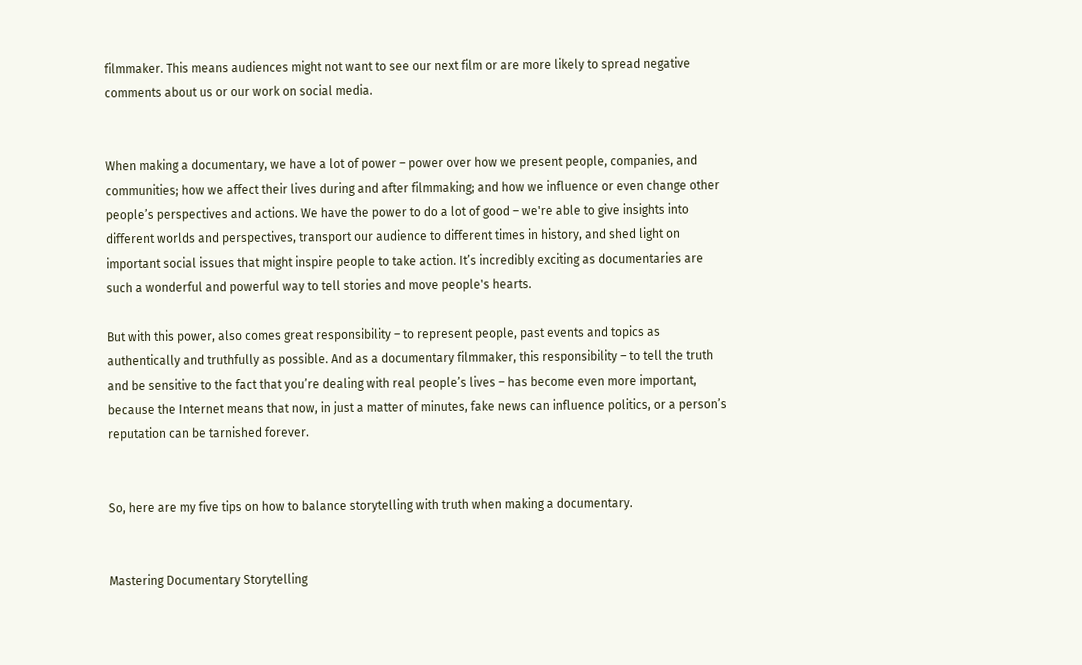filmmaker. This means audiences might not want to see our next film or are more likely to spread negative comments about us or our work on social media.


When making a documentary, we have a lot of power – power over how we present people, companies, and communities; how we affect their lives during and after filmmaking; and how we influence or even change other people’s perspectives and actions. We have the power to do a lot of good – we're able to give insights into different worlds and perspectives, transport our audience to different times in history, and shed light on important social issues that might inspire people to take action. It’s incredibly exciting as documentaries are such a wonderful and powerful way to tell stories and move people's hearts.

But with this power, also comes great responsibility – to represent people, past events and topics as authentically and truthfully as possible. And as a documentary filmmaker, this responsibility – to tell the truth and be sensitive to the fact that you’re dealing with real people’s lives – has become even more important, because the Internet means that now, in just a matter of minutes, fake news can influence politics, or a person’s reputation can be tarnished forever.


So, here are my five tips on how to balance storytelling with truth when making a documentary.


Mastering Documentary Storytelling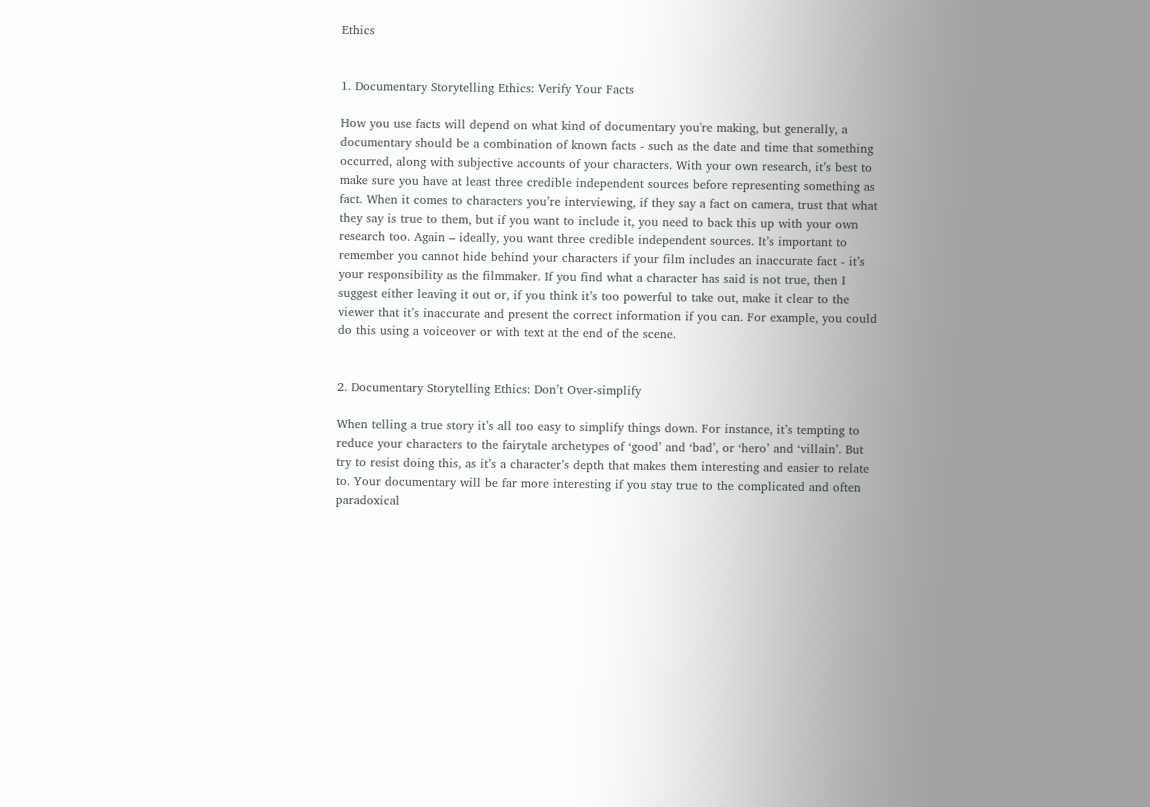Ethics


1. Documentary Storytelling Ethics: Verify Your Facts

How you use facts will depend on what kind of documentary you're making, but generally, a documentary should be a combination of known facts - such as the date and time that something occurred, along with subjective accounts of your characters. With your own research, it’s best to make sure you have at least three credible independent sources before representing something as fact. When it comes to characters you’re interviewing, if they say a fact on camera, trust that what they say is true to them, but if you want to include it, you need to back this up with your own research too. Again – ideally, you want three credible independent sources. It’s important to remember you cannot hide behind your characters if your film includes an inaccurate fact - it’s your responsibility as the filmmaker. If you find what a character has said is not true, then I suggest either leaving it out or, if you think it’s too powerful to take out, make it clear to the viewer that it’s inaccurate and present the correct information if you can. For example, you could do this using a voiceover or with text at the end of the scene.


2. Documentary Storytelling Ethics: Don’t Over-simplify

When telling a true story it’s all too easy to simplify things down. For instance, it’s tempting to reduce your characters to the fairytale archetypes of ‘good’ and ‘bad’, or ‘hero’ and ‘villain’. But try to resist doing this, as it’s a character’s depth that makes them interesting and easier to relate to. Your documentary will be far more interesting if you stay true to the complicated and often paradoxical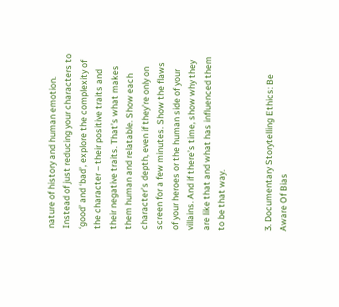nature of history and human emotion. Instead of just reducing your characters to ‘good’ and ‘bad’, explore the complexity of the character – their positive traits and their negative traits. That’s what makes them human and relatable. Show each character’s depth, even if they’re only on screen for a few minutes. Show the flaws of your heroes or the human side of your villains. And if there’s time, show why they are like that and what has influenced them to be that way.


3. Documentary Storytelling Ethics: Be Aware Of Bias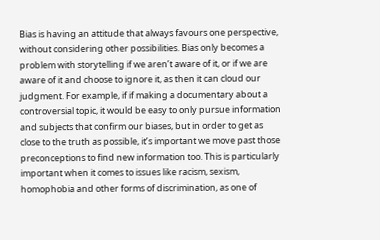Bias is having an attitude that always favours one perspective, without considering other possibilities. Bias only becomes a problem with storytelling if we aren’t aware of it, or if we are aware of it and choose to ignore it, as then it can cloud our judgment. For example, if if making a documentary about a controversial topic, it would be easy to only pursue information and subjects that confirm our biases, but in order to get as close to the truth as possible, it’s important we move past those preconceptions to find new information too. This is particularly important when it comes to issues like racism, sexism, homophobia and other forms of discrimination, as one of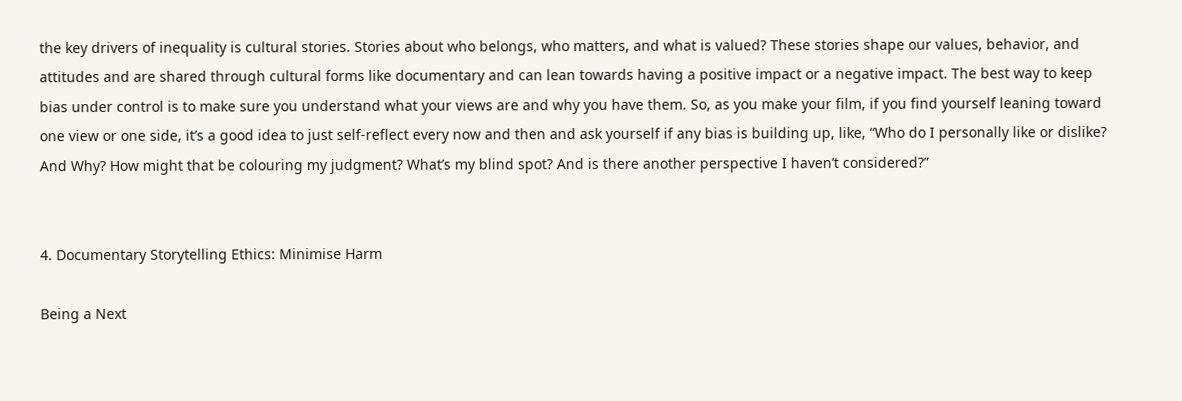the key drivers of inequality is cultural stories. Stories about who belongs, who matters, and what is valued? These stories shape our values, behavior, and attitudes and are shared through cultural forms like documentary and can lean towards having a positive impact or a negative impact. The best way to keep bias under control is to make sure you understand what your views are and why you have them. So, as you make your film, if you find yourself leaning toward one view or one side, it’s a good idea to just self-reflect every now and then and ask yourself if any bias is building up, like, “Who do I personally like or dislike? And Why? How might that be colouring my judgment? What’s my blind spot? And is there another perspective I haven’t considered?”


4. Documentary Storytelling Ethics: Minimise Harm

Being a Next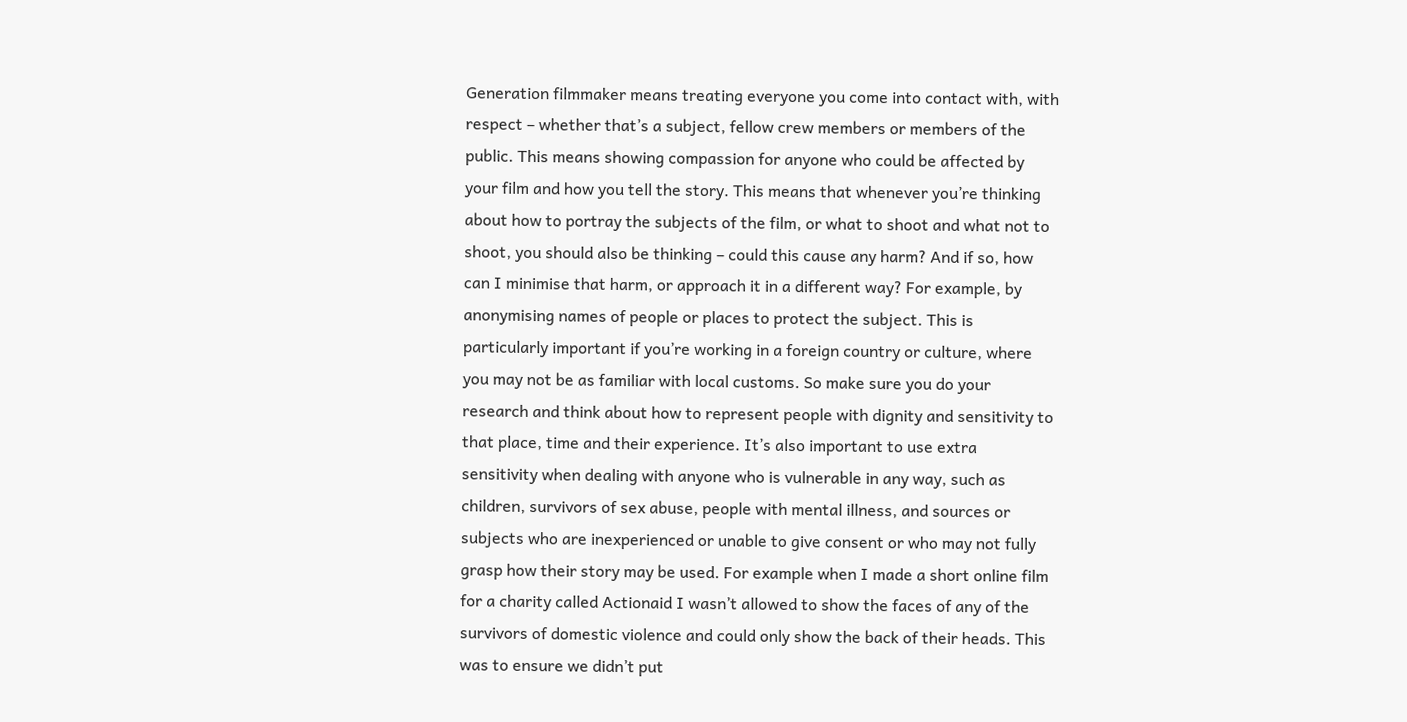Generation filmmaker means treating everyone you come into contact with, with respect – whether that’s a subject, fellow crew members or members of the public. This means showing compassion for anyone who could be affected by your film and how you tell the story. This means that whenever you’re thinking about how to portray the subjects of the film, or what to shoot and what not to shoot, you should also be thinking – could this cause any harm? And if so, how can I minimise that harm, or approach it in a different way? For example, by anonymising names of people or places to protect the subject. This is particularly important if you’re working in a foreign country or culture, where you may not be as familiar with local customs. So make sure you do your research and think about how to represent people with dignity and sensitivity to that place, time and their experience. It’s also important to use extra sensitivity when dealing with anyone who is vulnerable in any way, such as children, survivors of sex abuse, people with mental illness, and sources or subjects who are inexperienced or unable to give consent or who may not fully grasp how their story may be used. For example when I made a short online film for a charity called Actionaid I wasn’t allowed to show the faces of any of the survivors of domestic violence and could only show the back of their heads. This was to ensure we didn’t put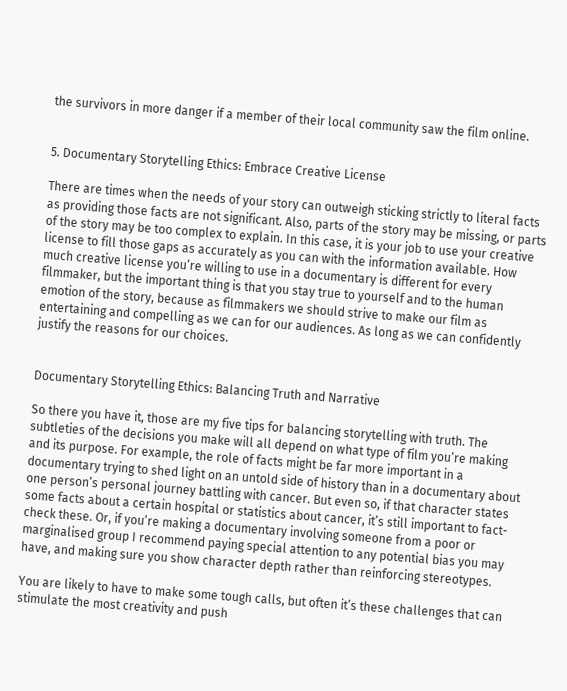the survivors in more danger if a member of their local community saw the film online.


5. Documentary Storytelling Ethics: Embrace Creative License

There are times when the needs of your story can outweigh sticking strictly to literal facts as providing those facts are not significant. Also, parts of the story may be missing, or parts of the story may be too complex to explain. In this case, it is your job to use your creative license to fill those gaps as accurately as you can with the information available. How much creative license you’re willing to use in a documentary is different for every filmmaker, but the important thing is that you stay true to yourself and to the human emotion of the story, because as filmmakers we should strive to make our film as entertaining and compelling as we can for our audiences. As long as we can confidently justify the reasons for our choices.


Documentary Storytelling Ethics: Balancing Truth and Narrative

So there you have it, those are my five tips for balancing storytelling with truth. The subtleties of the decisions you make will all depend on what type of film you’re making and its purpose. For example, the role of facts might be far more important in a documentary trying to shed light on an untold side of history than in a documentary about one person’s personal journey battling with cancer. But even so, if that character states some facts about a certain hospital or statistics about cancer, it’s still important to fact-check these. Or, if you’re making a documentary involving someone from a poor or marginalised group I recommend paying special attention to any potential bias you may have, and making sure you show character depth rather than reinforcing stereotypes.

You are likely to have to make some tough calls, but often it’s these challenges that can stimulate the most creativity and push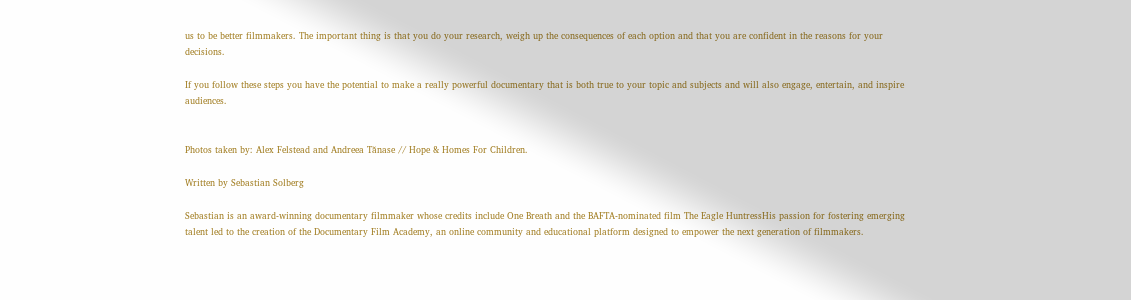us to be better filmmakers. The important thing is that you do your research, weigh up the consequences of each option and that you are confident in the reasons for your decisions.

If you follow these steps you have the potential to make a really powerful documentary that is both true to your topic and subjects and will also engage, entertain, and inspire audiences.


Photos taken by: Alex Felstead and Andreea Tănase // Hope & Homes For Children.

Written by Sebastian Solberg

Sebastian is an award-winning documentary filmmaker whose credits include One Breath and the BAFTA-nominated film The Eagle HuntressHis passion for fostering emerging talent led to the creation of the Documentary Film Academy, an online community and educational platform designed to empower the next generation of filmmakers.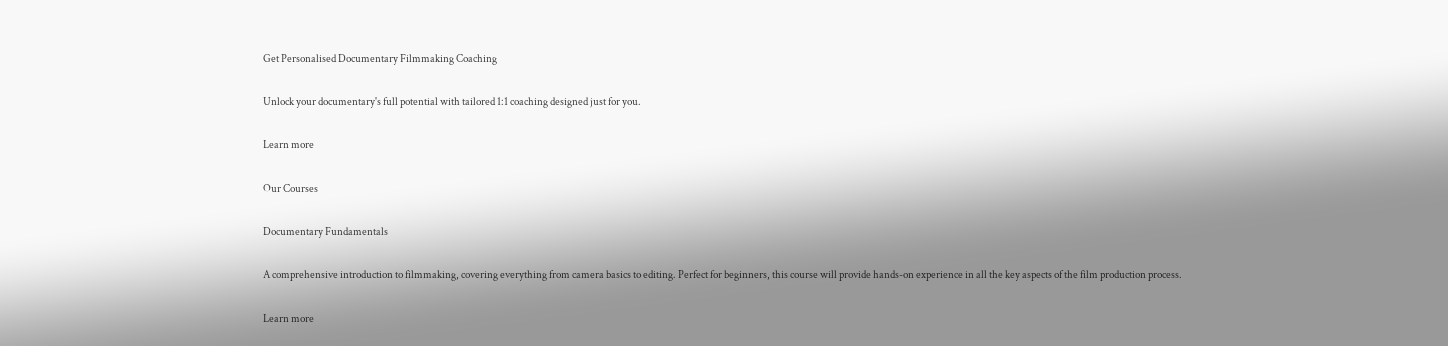Get Personalised Documentary Filmmaking Coaching

Unlock your documentary's full potential with tailored 1:1 coaching designed just for you.

Learn more

Our Courses

Documentary Fundamentals

A comprehensive introduction to filmmaking, covering everything from camera basics to editing. Perfect for beginners, this course will provide hands-on experience in all the key aspects of the film production process.

Learn more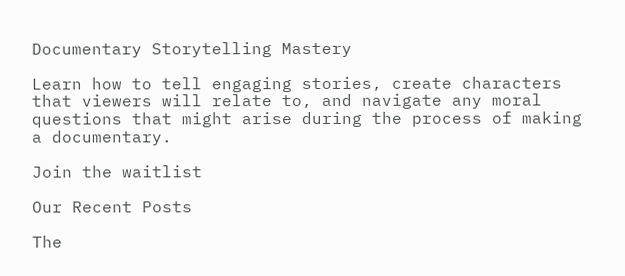Documentary Storytelling Mastery

Learn how to tell engaging stories, create characters that viewers will relate to, and navigate any moral questions that might arise during the process of making a documentary.

Join the waitlist

Our Recent Posts

The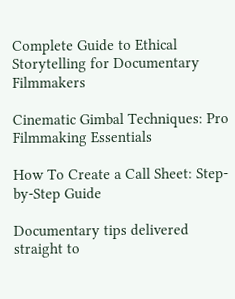Complete Guide to Ethical Storytelling for Documentary Filmmakers

Cinematic Gimbal Techniques: Pro Filmmaking Essentials

How To Create a Call Sheet: Step-by-Step Guide

Documentary tips delivered straight to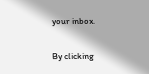your inbox.


By clicking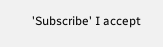'Subscribe' I accept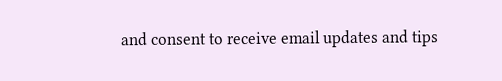and consent to receive email updates and tips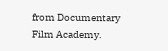from Documentary Film Academy.